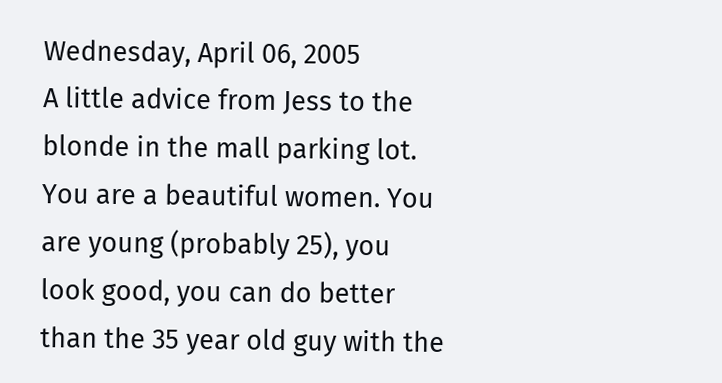Wednesday, April 06, 2005
A little advice from Jess to the blonde in the mall parking lot.
You are a beautiful women. You are young (probably 25), you look good, you can do better than the 35 year old guy with the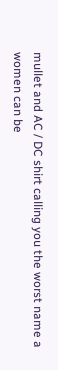mullet and AC / DC shirt calling you the worst name a women can be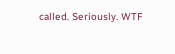called. Seriously. WTF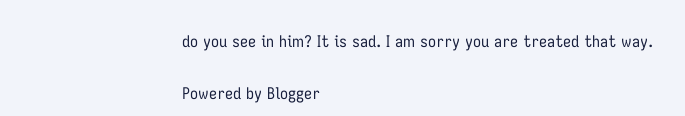do you see in him? It is sad. I am sorry you are treated that way.

Powered by Blogger